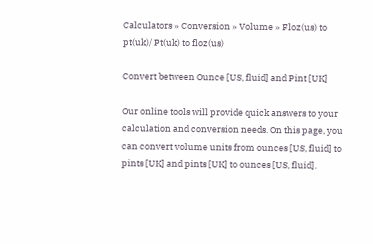Calculators » Conversion » Volume » Floz(us) to pt(uk)/ Pt(uk) to floz(us)

Convert between Ounce [US, fluid] and Pint [UK]

Our online tools will provide quick answers to your calculation and conversion needs. On this page, you can convert volume units from ounces [US, fluid] to pints [UK] and pints [UK] to ounces [US, fluid].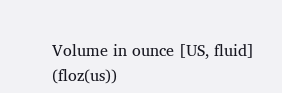Volume in ounce [US, fluid] (floz(us))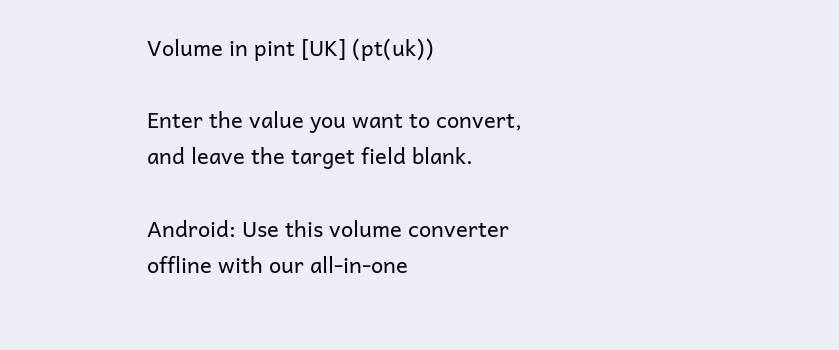Volume in pint [UK] (pt(uk))

Enter the value you want to convert, and leave the target field blank.

Android: Use this volume converter offline with our all-in-one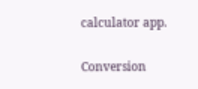calculator app.

Conversion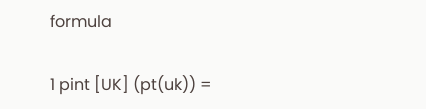formula

1 pint [UK] (pt(uk)) =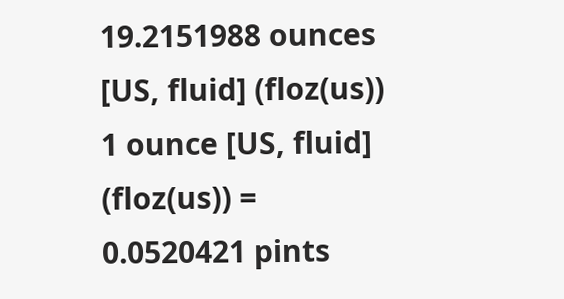19.2151988 ounces [US, fluid] (floz(us))
1 ounce [US, fluid] (floz(us)) = 0.0520421 pints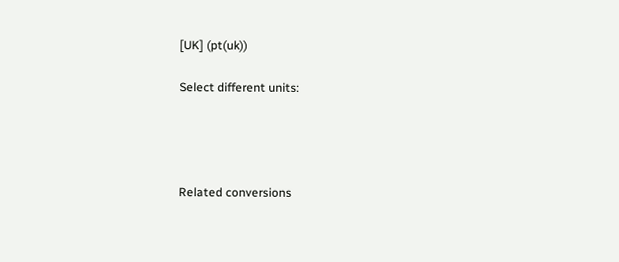[UK] (pt(uk))

Select different units:




Related conversions